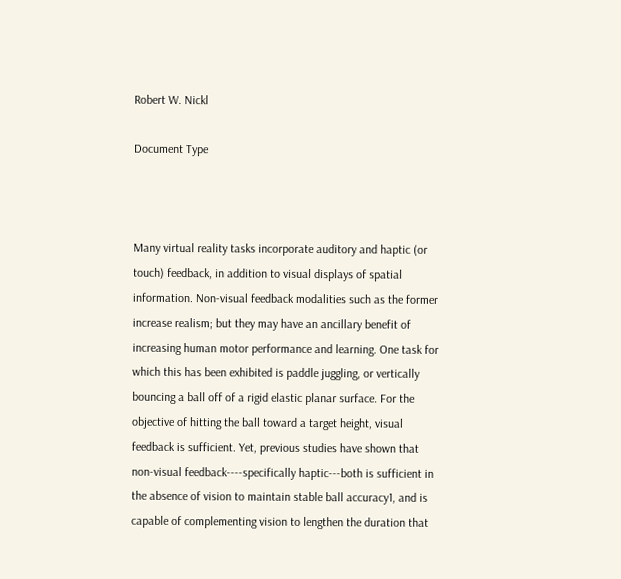Robert W. Nickl

Document Type



Many virtual reality tasks incorporate auditory and haptic (or touch) feedback, in addition to visual displays of spatial information. Non-visual feedback modalities such as the former increase realism; but they may have an ancillary benefit of increasing human motor performance and learning. One task for which this has been exhibited is paddle juggling, or vertically bouncing a ball off of a rigid elastic planar surface. For the objective of hitting the ball toward a target height, visual feedback is sufficient. Yet, previous studies have shown that non-visual feedback----specifically haptic---both is sufficient in the absence of vision to maintain stable ball accuracy1, and is capable of complementing vision to lengthen the duration that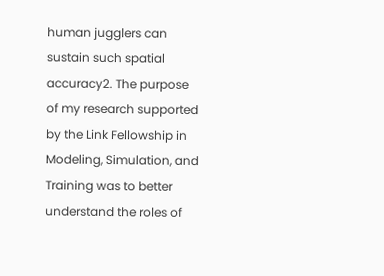human jugglers can sustain such spatial accuracy2. The purpose of my research supported by the Link Fellowship in Modeling, Simulation, and Training was to better understand the roles of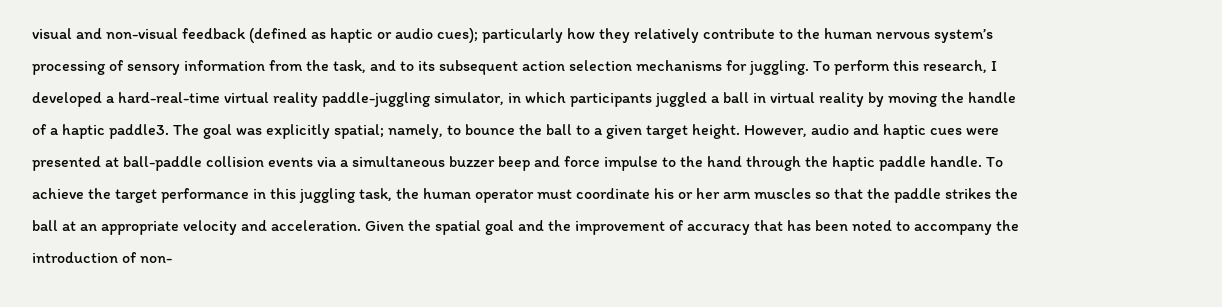visual and non-visual feedback (defined as haptic or audio cues); particularly how they relatively contribute to the human nervous system’s processing of sensory information from the task, and to its subsequent action selection mechanisms for juggling. To perform this research, I developed a hard-real-time virtual reality paddle-juggling simulator, in which participants juggled a ball in virtual reality by moving the handle of a haptic paddle3. The goal was explicitly spatial; namely, to bounce the ball to a given target height. However, audio and haptic cues were presented at ball-paddle collision events via a simultaneous buzzer beep and force impulse to the hand through the haptic paddle handle. To achieve the target performance in this juggling task, the human operator must coordinate his or her arm muscles so that the paddle strikes the ball at an appropriate velocity and acceleration. Given the spatial goal and the improvement of accuracy that has been noted to accompany the introduction of non-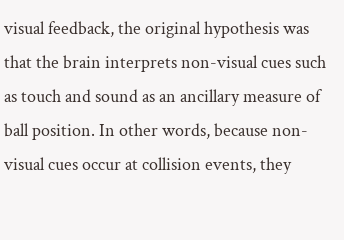visual feedback, the original hypothesis was that the brain interprets non-visual cues such as touch and sound as an ancillary measure of ball position. In other words, because non-visual cues occur at collision events, they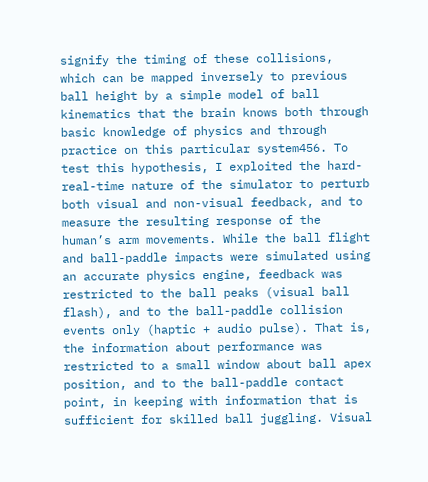signify the timing of these collisions, which can be mapped inversely to previous ball height by a simple model of ball kinematics that the brain knows both through basic knowledge of physics and through practice on this particular system456. To test this hypothesis, I exploited the hard-real-time nature of the simulator to perturb both visual and non-visual feedback, and to measure the resulting response of the human’s arm movements. While the ball flight and ball-paddle impacts were simulated using an accurate physics engine, feedback was restricted to the ball peaks (visual ball flash), and to the ball-paddle collision events only (haptic + audio pulse). That is, the information about performance was restricted to a small window about ball apex position, and to the ball-paddle contact point, in keeping with information that is sufficient for skilled ball juggling. Visual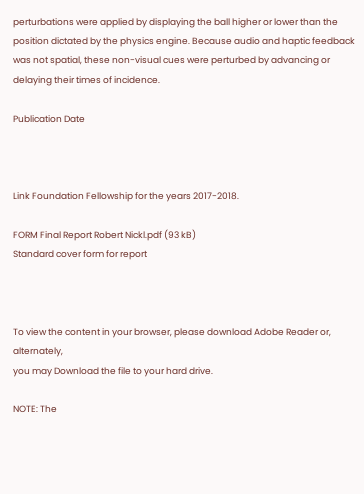perturbations were applied by displaying the ball higher or lower than the position dictated by the physics engine. Because audio and haptic feedback was not spatial, these non-visual cues were perturbed by advancing or delaying their times of incidence.

Publication Date



Link Foundation Fellowship for the years 2017-2018.

FORM Final Report Robert Nickl.pdf (93 kB)
Standard cover form for report



To view the content in your browser, please download Adobe Reader or, alternately,
you may Download the file to your hard drive.

NOTE: The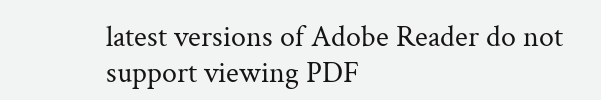latest versions of Adobe Reader do not support viewing PDF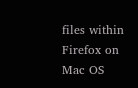files within Firefox on Mac OS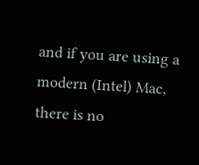and if you are using a modern (Intel) Mac, there is no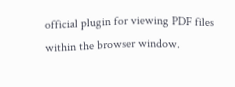official plugin for viewing PDF files within the browser window.